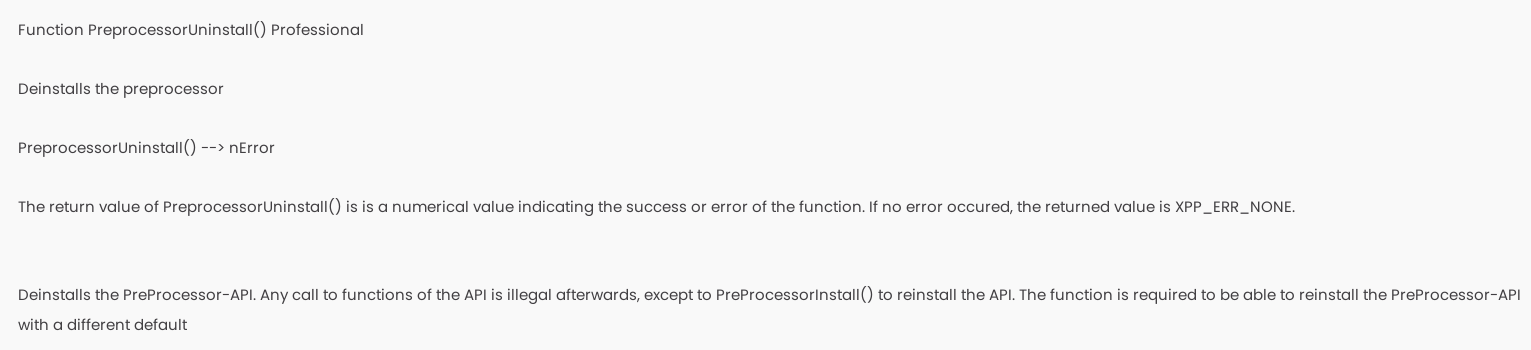Function PreprocessorUninstall() Professional

Deinstalls the preprocessor

PreprocessorUninstall() --> nError

The return value of PreprocessorUninstall() is is a numerical value indicating the success or error of the function. If no error occured, the returned value is XPP_ERR_NONE.


Deinstalls the PreProcessor-API. Any call to functions of the API is illegal afterwards, except to PreProcessorInstall() to reinstall the API. The function is required to be able to reinstall the PreProcessor-API with a different default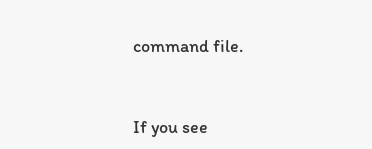command file.


If you see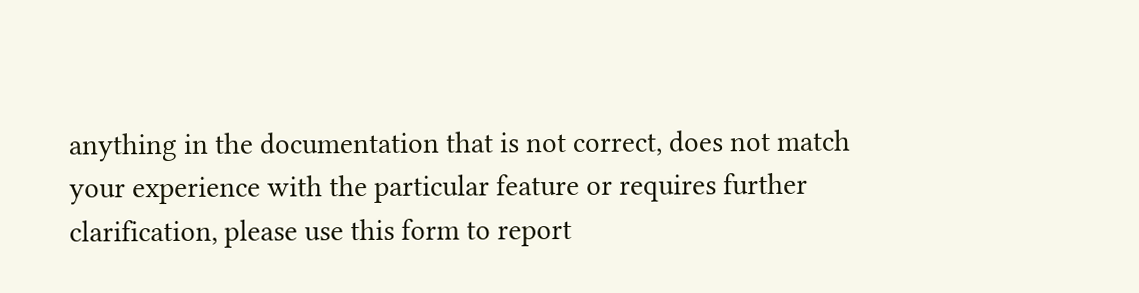anything in the documentation that is not correct, does not match your experience with the particular feature or requires further clarification, please use this form to report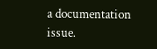a documentation issue.